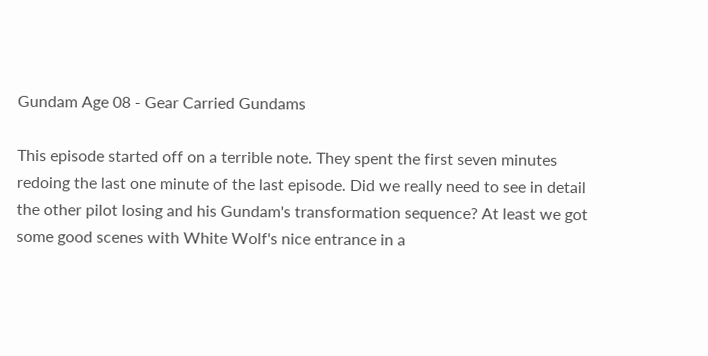Gundam Age 08 - Gear Carried Gundams

This episode started off on a terrible note. They spent the first seven minutes redoing the last one minute of the last episode. Did we really need to see in detail the other pilot losing and his Gundam's transformation sequence? At least we got some good scenes with White Wolf's nice entrance in a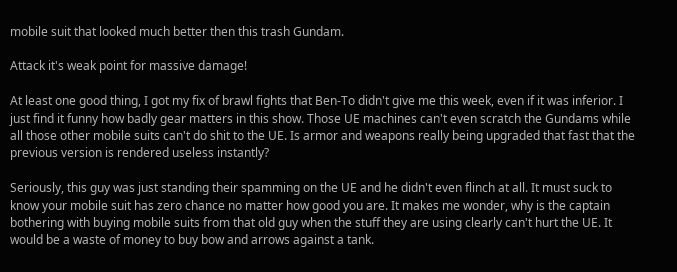mobile suit that looked much better then this trash Gundam.

Attack it's weak point for massive damage!

At least one good thing, I got my fix of brawl fights that Ben-To didn't give me this week, even if it was inferior. I just find it funny how badly gear matters in this show. Those UE machines can't even scratch the Gundams while all those other mobile suits can't do shit to the UE. Is armor and weapons really being upgraded that fast that the previous version is rendered useless instantly?

Seriously, this guy was just standing their spamming on the UE and he didn't even flinch at all. It must suck to know your mobile suit has zero chance no matter how good you are. It makes me wonder, why is the captain bothering with buying mobile suits from that old guy when the stuff they are using clearly can't hurt the UE. It would be a waste of money to buy bow and arrows against a tank.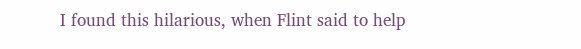I found this hilarious, when Flint said to help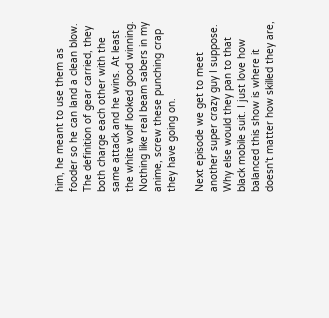him, he meant to use them as fooder so he can land a clean blow. The definition of gear carried, they both charge each other with the same attack and he wins. At least the white wolf looked good winning. Nothing like real beam sabers in my anime, screw these punching crap they have going on.

Next episode we get to meet another super crazy guy I suppose. Why else would they pan to that black mobile suit. I just love how balanced this show is where it doesn't matter how skilled they are,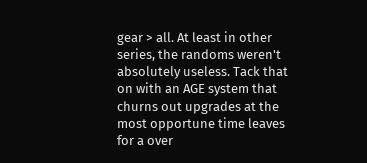gear > all. At least in other series, the randoms weren't absolutely useless. Tack that on with an AGE system that churns out upgrades at the most opportune time leaves for a over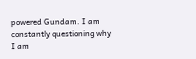powered Gundam. I am constantly questioning why I am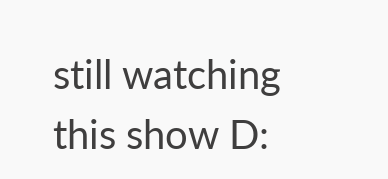still watching this show D: